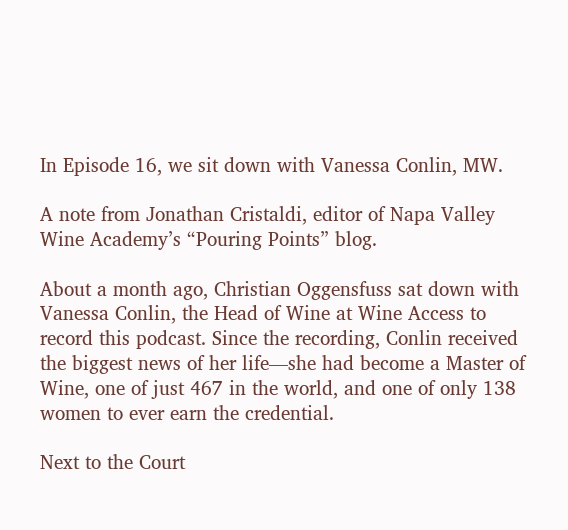In Episode 16, we sit down with Vanessa Conlin, MW.

A note from Jonathan Cristaldi, editor of Napa Valley Wine Academy’s “Pouring Points” blog.

About a month ago, Christian Oggensfuss sat down with Vanessa Conlin, the Head of Wine at Wine Access to record this podcast. Since the recording, Conlin received the biggest news of her life—she had become a Master of Wine, one of just 467 in the world, and one of only 138 women to ever earn the credential.

Next to the Court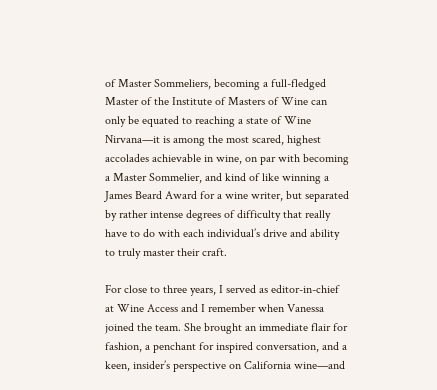of Master Sommeliers, becoming a full-fledged Master of the Institute of Masters of Wine can only be equated to reaching a state of Wine Nirvana—it is among the most scared, highest accolades achievable in wine, on par with becoming a Master Sommelier, and kind of like winning a James Beard Award for a wine writer, but separated by rather intense degrees of difficulty that really have to do with each individual’s drive and ability to truly master their craft.

For close to three years, I served as editor-in-chief at Wine Access and I remember when Vanessa joined the team. She brought an immediate flair for fashion, a penchant for inspired conversation, and a keen, insider’s perspective on California wine—and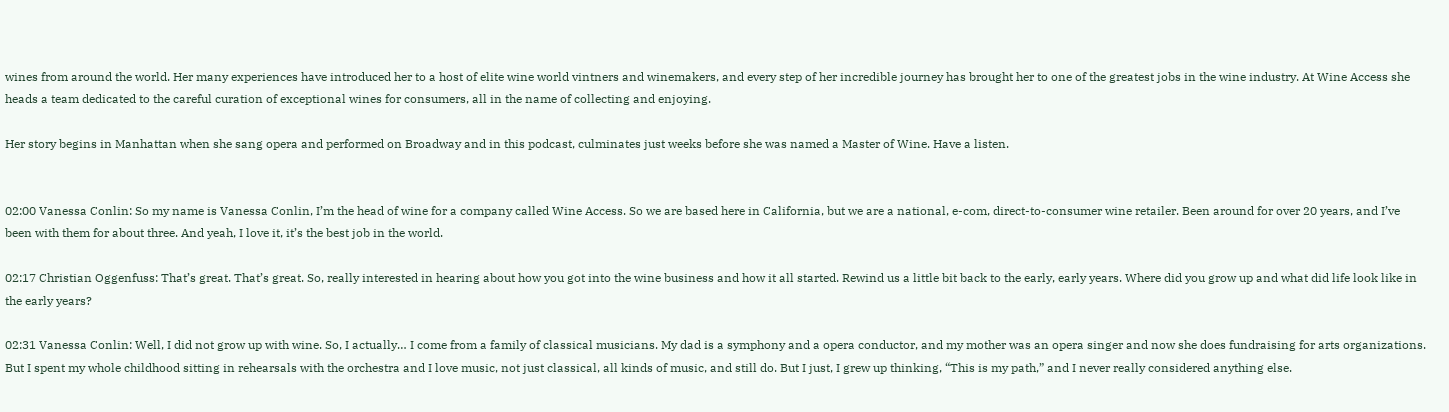wines from around the world. Her many experiences have introduced her to a host of elite wine world vintners and winemakers, and every step of her incredible journey has brought her to one of the greatest jobs in the wine industry. At Wine Access she heads a team dedicated to the careful curation of exceptional wines for consumers, all in the name of collecting and enjoying.

Her story begins in Manhattan when she sang opera and performed on Broadway and in this podcast, culminates just weeks before she was named a Master of Wine. Have a listen.


02:00 Vanessa Conlin: So my name is Vanessa Conlin, I’m the head of wine for a company called Wine Access. So we are based here in California, but we are a national, e-com, direct-to-consumer wine retailer. Been around for over 20 years, and I’ve been with them for about three. And yeah, I love it, it’s the best job in the world.

02:17 Christian Oggenfuss: That’s great. That’s great. So, really interested in hearing about how you got into the wine business and how it all started. Rewind us a little bit back to the early, early years. Where did you grow up and what did life look like in the early years?

02:31 Vanessa Conlin: Well, I did not grow up with wine. So, I actually… I come from a family of classical musicians. My dad is a symphony and a opera conductor, and my mother was an opera singer and now she does fundraising for arts organizations. But I spent my whole childhood sitting in rehearsals with the orchestra and I love music, not just classical, all kinds of music, and still do. But I just, I grew up thinking, “This is my path,” and I never really considered anything else.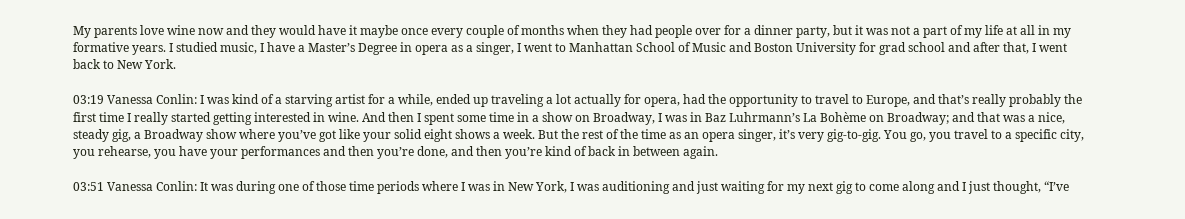My parents love wine now and they would have it maybe once every couple of months when they had people over for a dinner party, but it was not a part of my life at all in my formative years. I studied music, I have a Master’s Degree in opera as a singer, I went to Manhattan School of Music and Boston University for grad school and after that, I went back to New York.

03:19 Vanessa Conlin: I was kind of a starving artist for a while, ended up traveling a lot actually for opera, had the opportunity to travel to Europe, and that’s really probably the first time I really started getting interested in wine. And then I spent some time in a show on Broadway, I was in Baz Luhrmann’s La Bohème on Broadway; and that was a nice, steady gig, a Broadway show where you’ve got like your solid eight shows a week. But the rest of the time as an opera singer, it’s very gig-to-gig. You go, you travel to a specific city, you rehearse, you have your performances and then you’re done, and then you’re kind of back in between again.

03:51 Vanessa Conlin: It was during one of those time periods where I was in New York, I was auditioning and just waiting for my next gig to come along and I just thought, “I’ve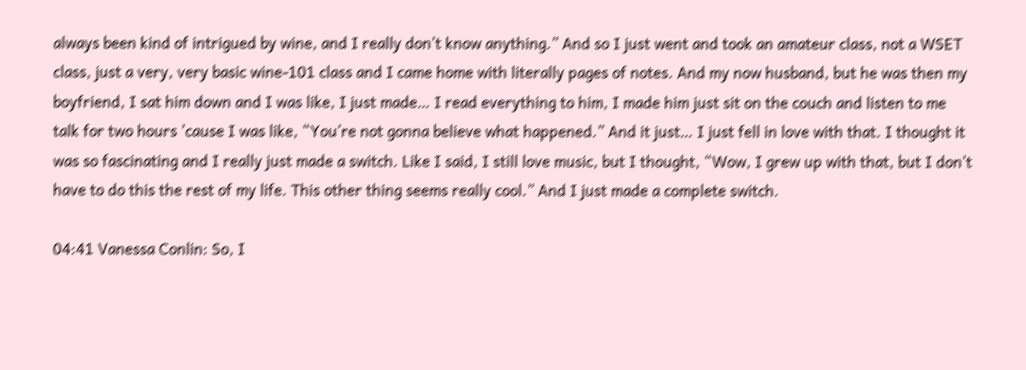always been kind of intrigued by wine, and I really don’t know anything.” And so I just went and took an amateur class, not a WSET class, just a very, very basic wine-101 class and I came home with literally pages of notes. And my now husband, but he was then my boyfriend, I sat him down and I was like, I just made… I read everything to him, I made him just sit on the couch and listen to me talk for two hours ’cause I was like, “You’re not gonna believe what happened.” And it just… I just fell in love with that. I thought it was so fascinating and I really just made a switch. Like I said, I still love music, but I thought, “Wow, I grew up with that, but I don’t have to do this the rest of my life. This other thing seems really cool.” And I just made a complete switch.

04:41 Vanessa Conlin: So, I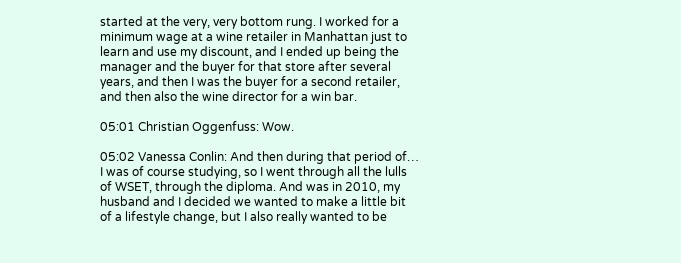started at the very, very bottom rung. I worked for a minimum wage at a wine retailer in Manhattan just to learn and use my discount, and I ended up being the manager and the buyer for that store after several years, and then I was the buyer for a second retailer, and then also the wine director for a win bar.

05:01 Christian Oggenfuss: Wow.

05:02 Vanessa Conlin: And then during that period of… I was of course studying, so I went through all the lulls of WSET, through the diploma. And was in 2010, my husband and I decided we wanted to make a little bit of a lifestyle change, but I also really wanted to be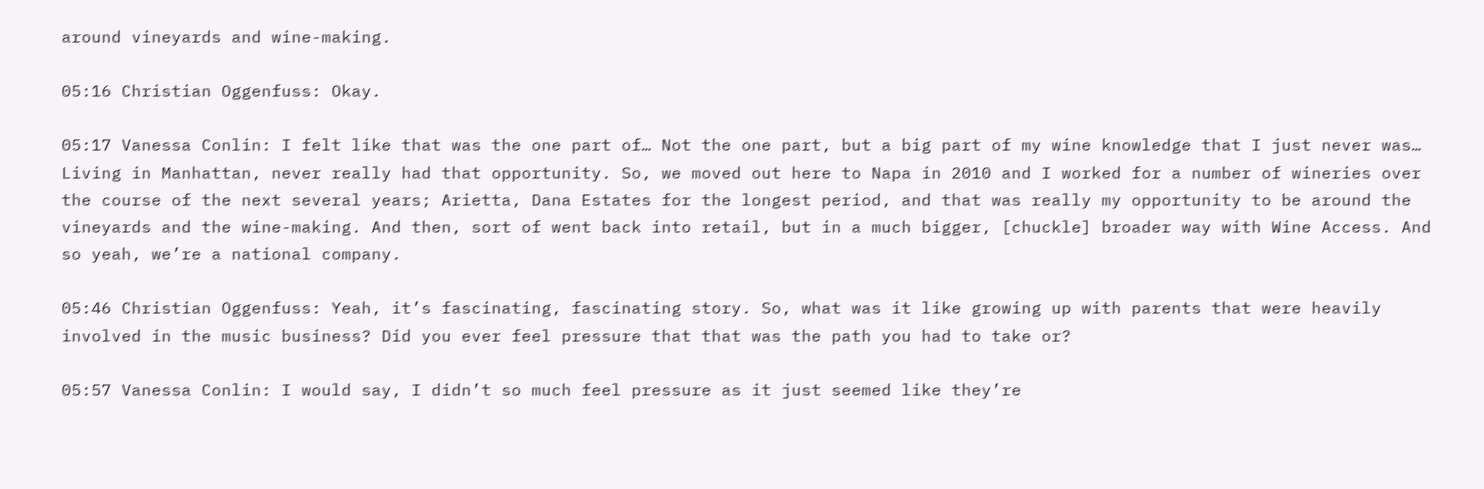around vineyards and wine-making.

05:16 Christian Oggenfuss: Okay.

05:17 Vanessa Conlin: I felt like that was the one part of… Not the one part, but a big part of my wine knowledge that I just never was… Living in Manhattan, never really had that opportunity. So, we moved out here to Napa in 2010 and I worked for a number of wineries over the course of the next several years; Arietta, Dana Estates for the longest period, and that was really my opportunity to be around the vineyards and the wine-making. And then, sort of went back into retail, but in a much bigger, [chuckle] broader way with Wine Access. And so yeah, we’re a national company.

05:46 Christian Oggenfuss: Yeah, it’s fascinating, fascinating story. So, what was it like growing up with parents that were heavily involved in the music business? Did you ever feel pressure that that was the path you had to take or?

05:57 Vanessa Conlin: I would say, I didn’t so much feel pressure as it just seemed like they’re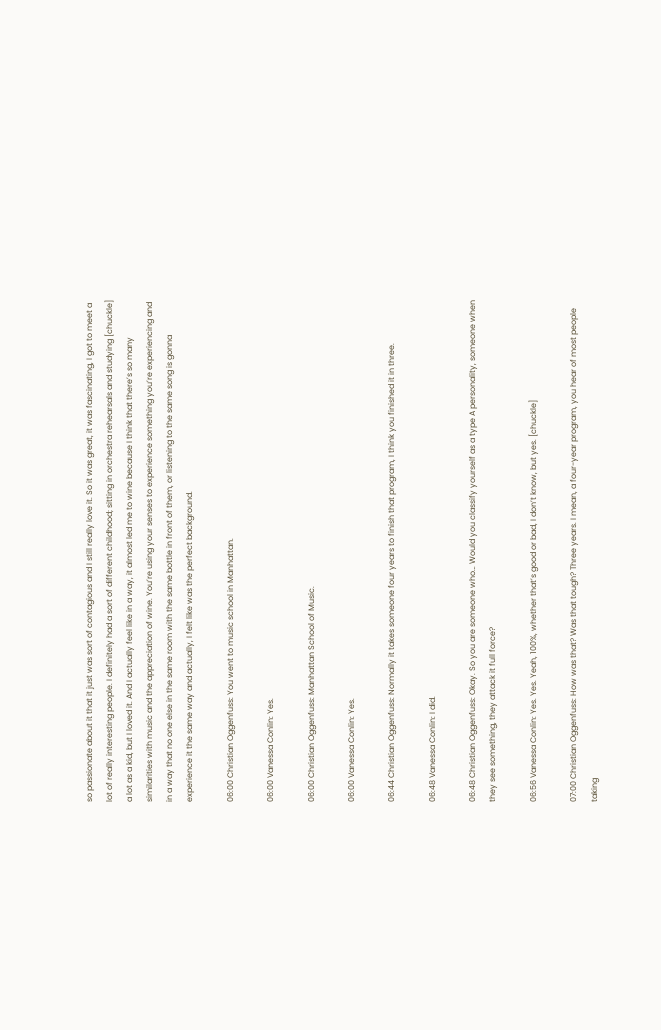so passionate about it that it just was sort of contagious and I still really love it. So it was great, it was fascinating, I got to meet a lot of really interesting people. I definitely had a sort of different childhood; sitting in orchestra rehearsals and studying [chuckle] a lot as a kid, but I loved it. And I actually feel like in a way, it almost led me to wine because I think that there’s so many similarities with music and the appreciation of wine. You’re using your senses to experience something you’re experiencing and in a way that no one else in the same room with the same bottle in front of them, or listening to the same song is gonna experience it the same way and actually, I felt like was the perfect background.

06:00 Christian Oggenfuss: You went to music school in Manhattan.

06:00 Vanessa Conlin: Yes.

06:00 Christian Oggenfuss: Manhattan School of Music.

06:00 Vanessa Conlin: Yes.

06:44 Christian Oggenfuss: Normally it takes someone four years to finish that program, I think you finished it in three.

06:48 Vanessa Conlin: I did.

06:48 Christian Oggenfuss: Okay. So you are someone who… Would you classify yourself as a type A personality, someone when they see something, they attack it full force?

06:56 Vanessa Conlin: Yes. Yes. Yeah, 100%, whether that’s good or bad, I don’t know, but yes. [chuckle]

07:00 Christian Oggenfuss: How was that? Was that tough? Three years. I mean, a four-year program, you hear of most people taking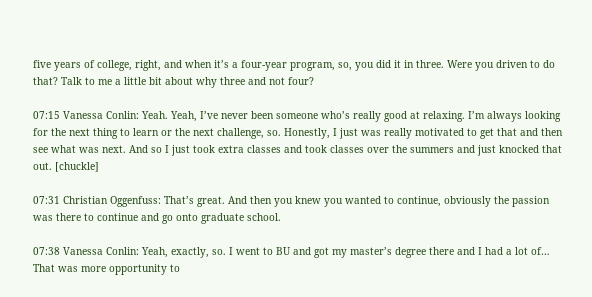five years of college, right, and when it’s a four-year program, so, you did it in three. Were you driven to do that? Talk to me a little bit about why three and not four?

07:15 Vanessa Conlin: Yeah. Yeah, I’ve never been someone who’s really good at relaxing. I’m always looking for the next thing to learn or the next challenge, so. Honestly, I just was really motivated to get that and then see what was next. And so I just took extra classes and took classes over the summers and just knocked that out. [chuckle]

07:31 Christian Oggenfuss: That’s great. And then you knew you wanted to continue, obviously the passion was there to continue and go onto graduate school.

07:38 Vanessa Conlin: Yeah, exactly, so. I went to BU and got my master’s degree there and I had a lot of… That was more opportunity to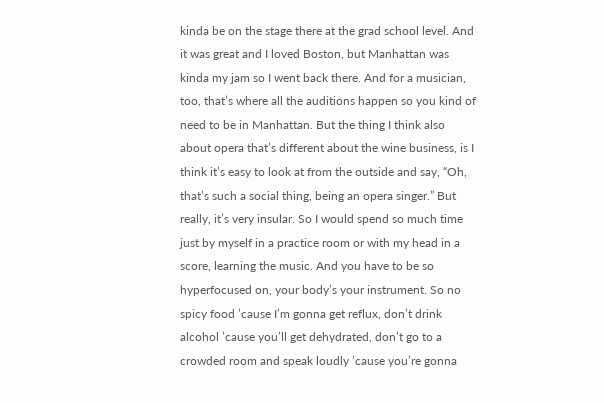kinda be on the stage there at the grad school level. And it was great and I loved Boston, but Manhattan was kinda my jam so I went back there. And for a musician, too, that’s where all the auditions happen so you kind of need to be in Manhattan. But the thing I think also about opera that’s different about the wine business, is I think it’s easy to look at from the outside and say, “Oh, that’s such a social thing, being an opera singer.” But really, it’s very insular. So I would spend so much time just by myself in a practice room or with my head in a score, learning the music. And you have to be so hyperfocused on, your body’s your instrument. So no spicy food ’cause I’m gonna get reflux, don’t drink alcohol ’cause you’ll get dehydrated, don’t go to a crowded room and speak loudly ’cause you’re gonna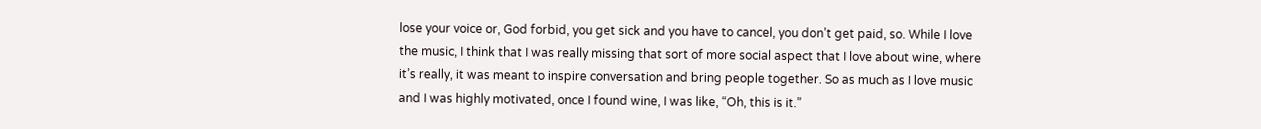lose your voice or, God forbid, you get sick and you have to cancel, you don’t get paid, so. While I love the music, I think that I was really missing that sort of more social aspect that I love about wine, where it’s really, it was meant to inspire conversation and bring people together. So as much as I love music and I was highly motivated, once I found wine, I was like, “Oh, this is it.”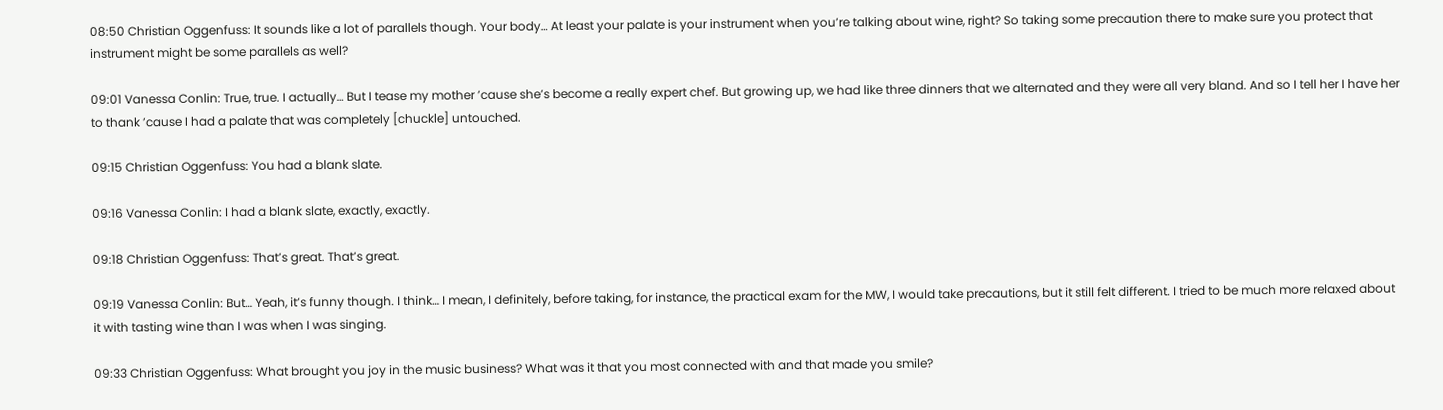08:50 Christian Oggenfuss: It sounds like a lot of parallels though. Your body… At least your palate is your instrument when you’re talking about wine, right? So taking some precaution there to make sure you protect that instrument might be some parallels as well?

09:01 Vanessa Conlin: True, true. I actually… But I tease my mother ’cause she’s become a really expert chef. But growing up, we had like three dinners that we alternated and they were all very bland. And so I tell her I have her to thank ’cause I had a palate that was completely [chuckle] untouched.

09:15 Christian Oggenfuss: You had a blank slate.

09:16 Vanessa Conlin: I had a blank slate, exactly, exactly.

09:18 Christian Oggenfuss: That’s great. That’s great.

09:19 Vanessa Conlin: But… Yeah, it’s funny though. I think… I mean, I definitely, before taking, for instance, the practical exam for the MW, I would take precautions, but it still felt different. I tried to be much more relaxed about it with tasting wine than I was when I was singing.

09:33 Christian Oggenfuss: What brought you joy in the music business? What was it that you most connected with and that made you smile?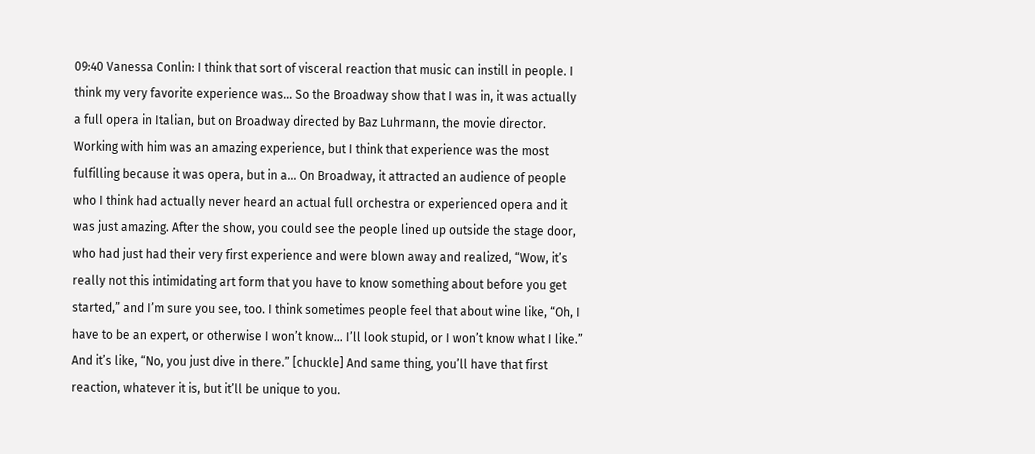09:40 Vanessa Conlin: I think that sort of visceral reaction that music can instill in people. I think my very favorite experience was… So the Broadway show that I was in, it was actually a full opera in Italian, but on Broadway directed by Baz Luhrmann, the movie director. Working with him was an amazing experience, but I think that experience was the most fulfilling because it was opera, but in a… On Broadway, it attracted an audience of people who I think had actually never heard an actual full orchestra or experienced opera and it was just amazing. After the show, you could see the people lined up outside the stage door, who had just had their very first experience and were blown away and realized, “Wow, it’s really not this intimidating art form that you have to know something about before you get started,” and I’m sure you see, too. I think sometimes people feel that about wine like, “Oh, I have to be an expert, or otherwise I won’t know… I’ll look stupid, or I won’t know what I like.” And it’s like, “No, you just dive in there.” [chuckle] And same thing, you’ll have that first reaction, whatever it is, but it’ll be unique to you.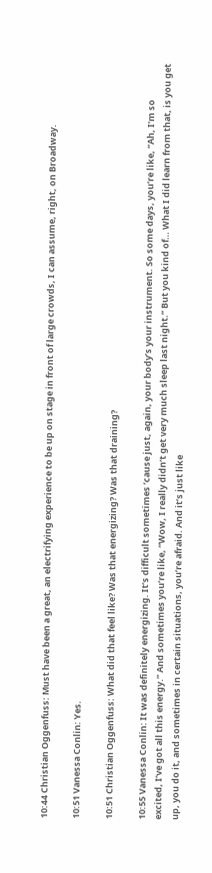10:44 Christian Oggenfuss: Must have been a great, an electrifying experience to be up on stage in front of large crowds, I can assume, right, on Broadway.

10:51 Vanessa Conlin: Yes.

10:51 Christian Oggenfuss: What did that feel like? Was that energizing? Was that draining?

10:55 Vanessa Conlin: It was definitely energizing. It’s difficult sometimes ’cause just, again, your body’s your instrument. So some days, you’re like, “Ah, I’m so excited, I’ve got all this energy.” And sometimes you’re like, “Wow, I really didn’t get very much sleep last night.” But you kind of… What I did learn from that, is you get up, you do it, and sometimes in certain situations, you’re afraid. And it’s just like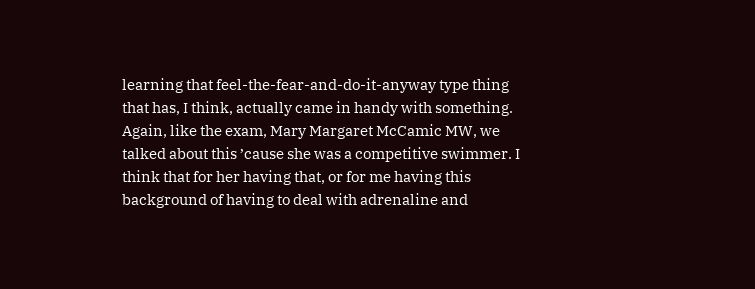learning that feel-the-fear-and-do-it-anyway type thing that has, I think, actually came in handy with something. Again, like the exam, Mary Margaret McCamic MW, we talked about this ’cause she was a competitive swimmer. I think that for her having that, or for me having this background of having to deal with adrenaline and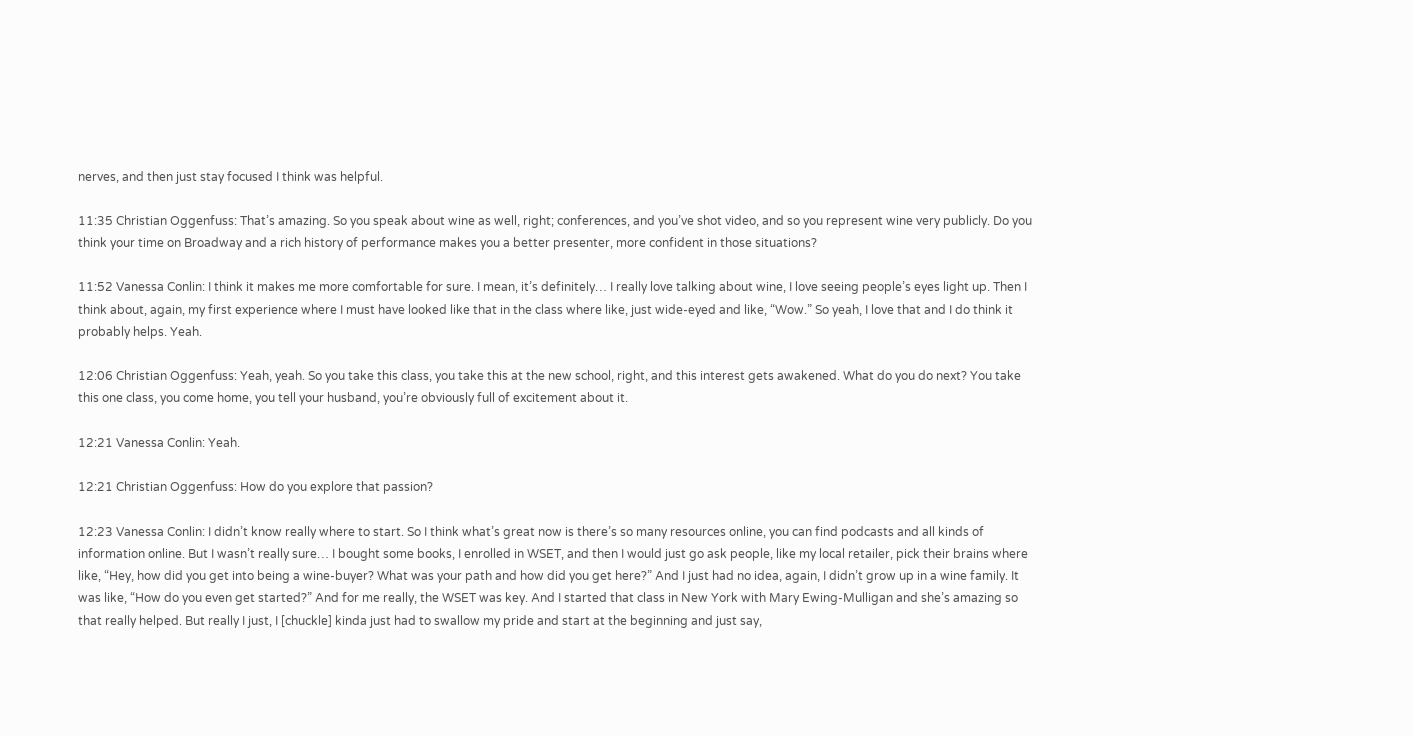nerves, and then just stay focused I think was helpful.

11:35 Christian Oggenfuss: That’s amazing. So you speak about wine as well, right; conferences, and you’ve shot video, and so you represent wine very publicly. Do you think your time on Broadway and a rich history of performance makes you a better presenter, more confident in those situations?

11:52 Vanessa Conlin: I think it makes me more comfortable for sure. I mean, it’s definitely… I really love talking about wine, I love seeing people’s eyes light up. Then I think about, again, my first experience where I must have looked like that in the class where like, just wide-eyed and like, “Wow.” So yeah, I love that and I do think it probably helps. Yeah.

12:06 Christian Oggenfuss: Yeah, yeah. So you take this class, you take this at the new school, right, and this interest gets awakened. What do you do next? You take this one class, you come home, you tell your husband, you’re obviously full of excitement about it.

12:21 Vanessa Conlin: Yeah.

12:21 Christian Oggenfuss: How do you explore that passion?

12:23 Vanessa Conlin: I didn’t know really where to start. So I think what’s great now is there’s so many resources online, you can find podcasts and all kinds of information online. But I wasn’t really sure… I bought some books, I enrolled in WSET, and then I would just go ask people, like my local retailer, pick their brains where like, “Hey, how did you get into being a wine-buyer? What was your path and how did you get here?” And I just had no idea, again, I didn’t grow up in a wine family. It was like, “How do you even get started?” And for me really, the WSET was key. And I started that class in New York with Mary Ewing-Mulligan and she’s amazing so that really helped. But really I just, I [chuckle] kinda just had to swallow my pride and start at the beginning and just say,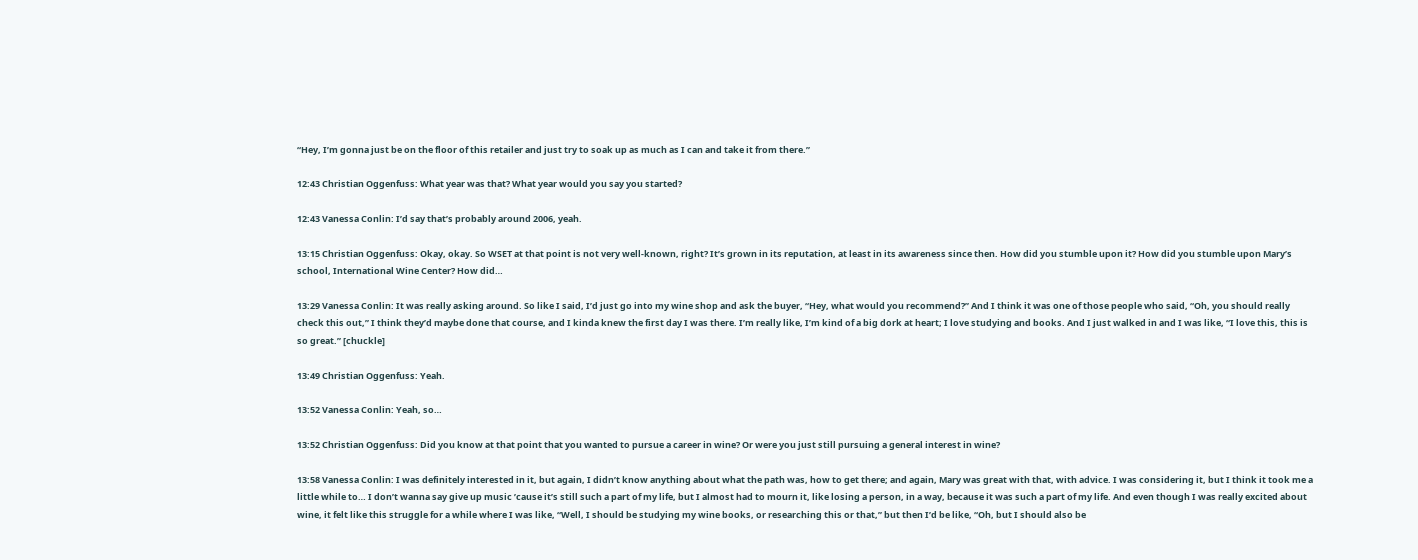“Hey, I’m gonna just be on the floor of this retailer and just try to soak up as much as I can and take it from there.”

12:43 Christian Oggenfuss: What year was that? What year would you say you started?

12:43 Vanessa Conlin: I’d say that’s probably around 2006, yeah.

13:15 Christian Oggenfuss: Okay, okay. So WSET at that point is not very well-known, right? It’s grown in its reputation, at least in its awareness since then. How did you stumble upon it? How did you stumble upon Mary’s school, International Wine Center? How did…

13:29 Vanessa Conlin: It was really asking around. So like I said, I’d just go into my wine shop and ask the buyer, “Hey, what would you recommend?” And I think it was one of those people who said, “Oh, you should really check this out,” I think they’d maybe done that course, and I kinda knew the first day I was there. I’m really like, I’m kind of a big dork at heart; I love studying and books. And I just walked in and I was like, “I love this, this is so great.” [chuckle]

13:49 Christian Oggenfuss: Yeah.

13:52 Vanessa Conlin: Yeah, so…

13:52 Christian Oggenfuss: Did you know at that point that you wanted to pursue a career in wine? Or were you just still pursuing a general interest in wine?

13:58 Vanessa Conlin: I was definitely interested in it, but again, I didn’t know anything about what the path was, how to get there; and again, Mary was great with that, with advice. I was considering it, but I think it took me a little while to… I don’t wanna say give up music ’cause it’s still such a part of my life, but I almost had to mourn it, like losing a person, in a way, because it was such a part of my life. And even though I was really excited about wine, it felt like this struggle for a while where I was like, “Well, I should be studying my wine books, or researching this or that,” but then I’d be like, “Oh, but I should also be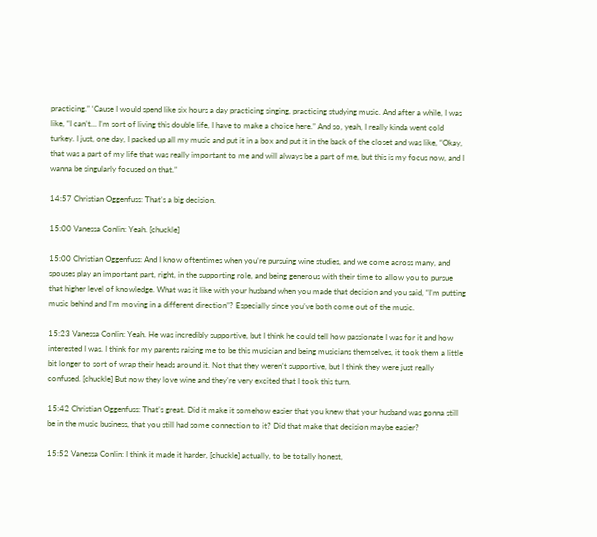practicing.” ‘Cause I would spend like six hours a day practicing singing, practicing studying music. And after a while, I was like, “I can’t… I’m sort of living this double life, I have to make a choice here.” And so, yeah, I really kinda went cold turkey. I just, one day, I packed up all my music and put it in a box and put it in the back of the closet and was like, “Okay, that was a part of my life that was really important to me and will always be a part of me, but this is my focus now, and I wanna be singularly focused on that.”

14:57 Christian Oggenfuss: That’s a big decision.

15:00 Vanessa Conlin: Yeah. [chuckle]

15:00 Christian Oggenfuss: And I know oftentimes when you’re pursuing wine studies, and we come across many, and spouses play an important part, right, in the supporting role, and being generous with their time to allow you to pursue that higher level of knowledge. What was it like with your husband when you made that decision and you said, “I’m putting music behind and I’m moving in a different direction”? Especially since you’ve both come out of the music.

15:23 Vanessa Conlin: Yeah. He was incredibly supportive, but I think he could tell how passionate I was for it and how interested I was. I think for my parents raising me to be this musician and being musicians themselves, it took them a little bit longer to sort of wrap their heads around it. Not that they weren’t supportive, but I think they were just really confused. [chuckle] But now they love wine and they’re very excited that I took this turn.

15:42 Christian Oggenfuss: That’s great. Did it make it somehow easier that you knew that your husband was gonna still be in the music business, that you still had some connection to it? Did that make that decision maybe easier?

15:52 Vanessa Conlin: I think it made it harder, [chuckle] actually, to be totally honest,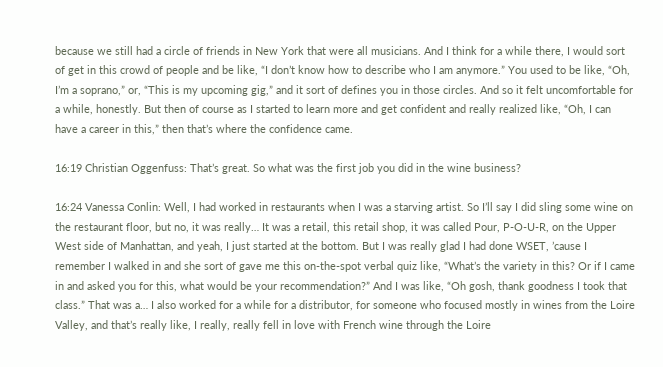because we still had a circle of friends in New York that were all musicians. And I think for a while there, I would sort of get in this crowd of people and be like, “I don’t know how to describe who I am anymore.” You used to be like, “Oh, I’m a soprano,” or, “This is my upcoming gig,” and it sort of defines you in those circles. And so it felt uncomfortable for a while, honestly. But then of course as I started to learn more and get confident and really realized like, “Oh, I can have a career in this,” then that’s where the confidence came.

16:19 Christian Oggenfuss: That’s great. So what was the first job you did in the wine business?

16:24 Vanessa Conlin: Well, I had worked in restaurants when I was a starving artist. So I’ll say I did sling some wine on the restaurant floor, but no, it was really… It was a retail, this retail shop, it was called Pour, P-O-U-R, on the Upper West side of Manhattan, and yeah, I just started at the bottom. But I was really glad I had done WSET, ’cause I remember I walked in and she sort of gave me this on-the-spot verbal quiz like, “What’s the variety in this? Or if I came in and asked you for this, what would be your recommendation?” And I was like, “Oh gosh, thank goodness I took that class.” That was a… I also worked for a while for a distributor, for someone who focused mostly in wines from the Loire Valley, and that’s really like, I really, really fell in love with French wine through the Loire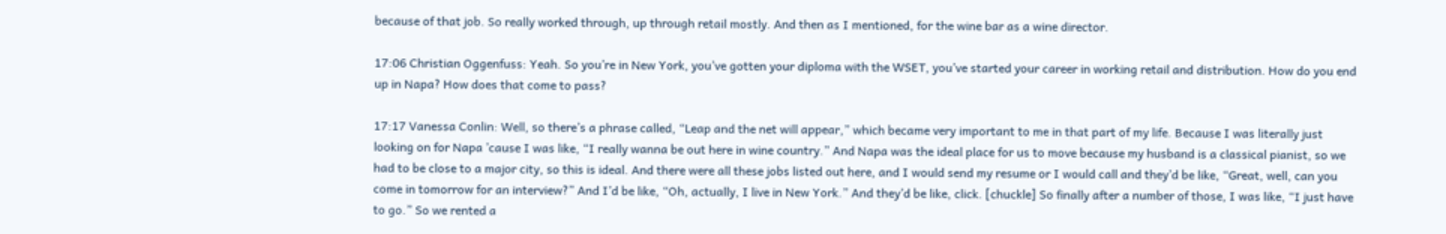because of that job. So really worked through, up through retail mostly. And then as I mentioned, for the wine bar as a wine director.

17:06 Christian Oggenfuss: Yeah. So you’re in New York, you’ve gotten your diploma with the WSET, you’ve started your career in working retail and distribution. How do you end up in Napa? How does that come to pass?

17:17 Vanessa Conlin: Well, so there’s a phrase called, “Leap and the net will appear,” which became very important to me in that part of my life. Because I was literally just looking on for Napa ’cause I was like, “I really wanna be out here in wine country.” And Napa was the ideal place for us to move because my husband is a classical pianist, so we had to be close to a major city, so this is ideal. And there were all these jobs listed out here, and I would send my resume or I would call and they’d be like, “Great, well, can you come in tomorrow for an interview?” And I’d be like, “Oh, actually, I live in New York.” And they’d be like, click. [chuckle] So finally after a number of those, I was like, “I just have to go.” So we rented a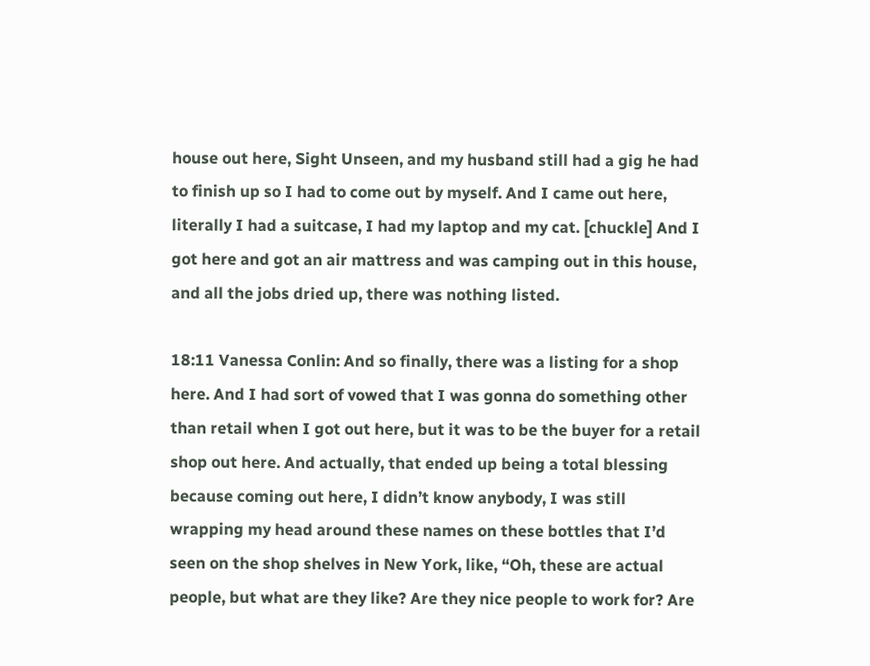house out here, Sight Unseen, and my husband still had a gig he had to finish up so I had to come out by myself. And I came out here, literally I had a suitcase, I had my laptop and my cat. [chuckle] And I got here and got an air mattress and was camping out in this house, and all the jobs dried up, there was nothing listed.

18:11 Vanessa Conlin: And so finally, there was a listing for a shop here. And I had sort of vowed that I was gonna do something other than retail when I got out here, but it was to be the buyer for a retail shop out here. And actually, that ended up being a total blessing because coming out here, I didn’t know anybody, I was still wrapping my head around these names on these bottles that I’d seen on the shop shelves in New York, like, “Oh, these are actual people, but what are they like? Are they nice people to work for? Are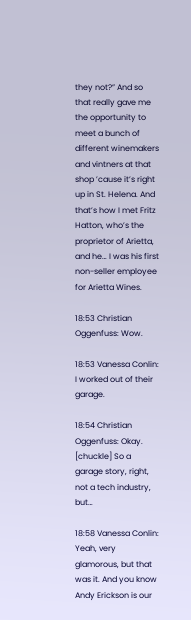they not?” And so that really gave me the opportunity to meet a bunch of different winemakers and vintners at that shop ’cause it’s right up in St. Helena. And that’s how I met Fritz Hatton, who’s the proprietor of Arietta, and he… I was his first non-seller employee for Arietta Wines.

18:53 Christian Oggenfuss: Wow.

18:53 Vanessa Conlin: I worked out of their garage.

18:54 Christian Oggenfuss: Okay. [chuckle] So a garage story, right, not a tech industry, but…

18:58 Vanessa Conlin: Yeah, very glamorous, but that was it. And you know Andy Erickson is our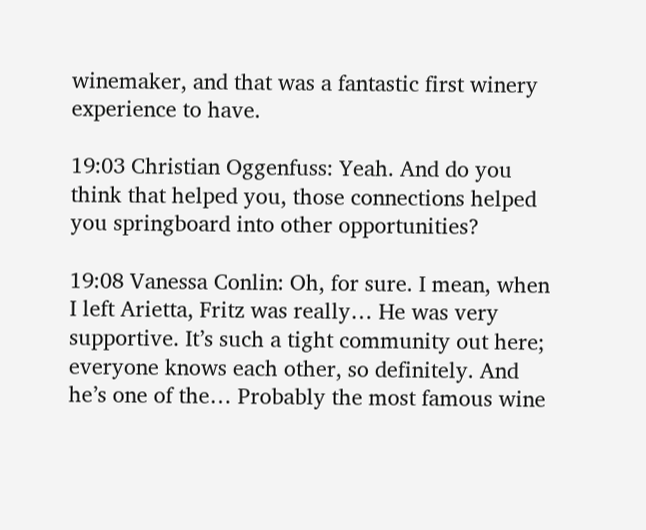winemaker, and that was a fantastic first winery experience to have.

19:03 Christian Oggenfuss: Yeah. And do you think that helped you, those connections helped you springboard into other opportunities?

19:08 Vanessa Conlin: Oh, for sure. I mean, when I left Arietta, Fritz was really… He was very supportive. It’s such a tight community out here; everyone knows each other, so definitely. And he’s one of the… Probably the most famous wine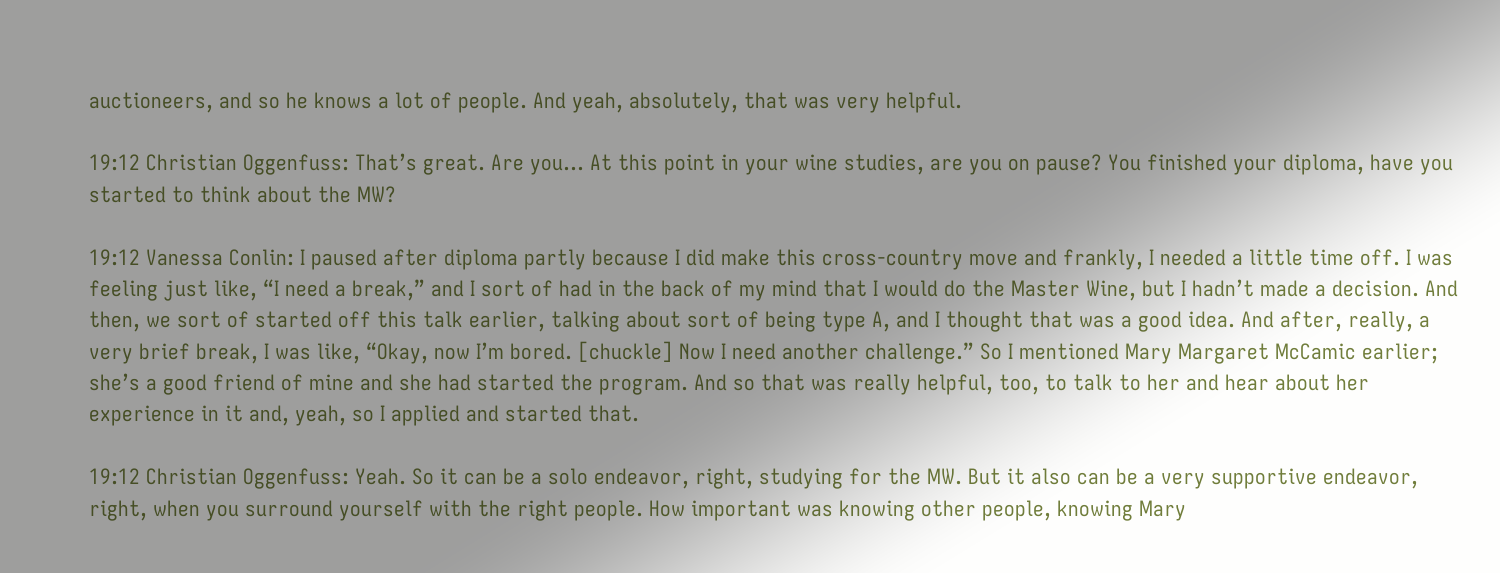auctioneers, and so he knows a lot of people. And yeah, absolutely, that was very helpful.

19:12 Christian Oggenfuss: That’s great. Are you… At this point in your wine studies, are you on pause? You finished your diploma, have you started to think about the MW?

19:12 Vanessa Conlin: I paused after diploma partly because I did make this cross-country move and frankly, I needed a little time off. I was feeling just like, “I need a break,” and I sort of had in the back of my mind that I would do the Master Wine, but I hadn’t made a decision. And then, we sort of started off this talk earlier, talking about sort of being type A, and I thought that was a good idea. And after, really, a very brief break, I was like, “Okay, now I’m bored. [chuckle] Now I need another challenge.” So I mentioned Mary Margaret McCamic earlier; she’s a good friend of mine and she had started the program. And so that was really helpful, too, to talk to her and hear about her experience in it and, yeah, so I applied and started that.

19:12 Christian Oggenfuss: Yeah. So it can be a solo endeavor, right, studying for the MW. But it also can be a very supportive endeavor, right, when you surround yourself with the right people. How important was knowing other people, knowing Mary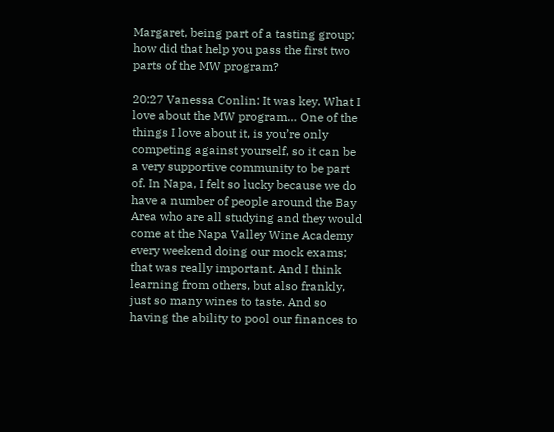Margaret, being part of a tasting group; how did that help you pass the first two parts of the MW program?

20:27 Vanessa Conlin: It was key. What I love about the MW program… One of the things I love about it, is you’re only competing against yourself, so it can be a very supportive community to be part of. In Napa, I felt so lucky because we do have a number of people around the Bay Area who are all studying and they would come at the Napa Valley Wine Academy every weekend doing our mock exams; that was really important. And I think learning from others, but also frankly, just so many wines to taste. And so having the ability to pool our finances to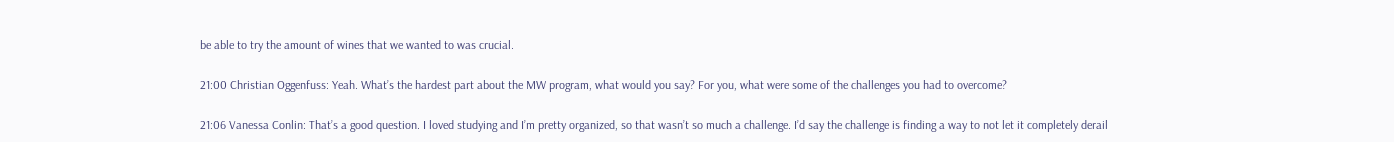be able to try the amount of wines that we wanted to was crucial.

21:00 Christian Oggenfuss: Yeah. What’s the hardest part about the MW program, what would you say? For you, what were some of the challenges you had to overcome?

21:06 Vanessa Conlin: That’s a good question. I loved studying and I’m pretty organized, so that wasn’t so much a challenge. I’d say the challenge is finding a way to not let it completely derail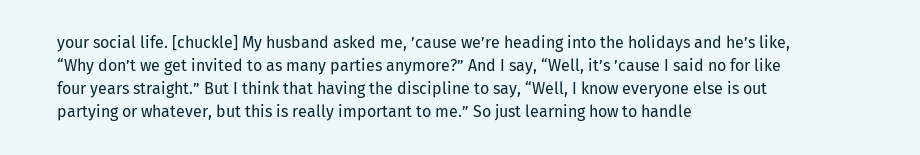your social life. [chuckle] My husband asked me, ’cause we’re heading into the holidays and he’s like, “Why don’t we get invited to as many parties anymore?” And I say, “Well, it’s ’cause I said no for like four years straight.” But I think that having the discipline to say, “Well, I know everyone else is out partying or whatever, but this is really important to me.” So just learning how to handle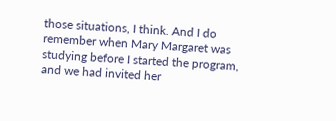those situations, I think. And I do remember when Mary Margaret was studying before I started the program, and we had invited her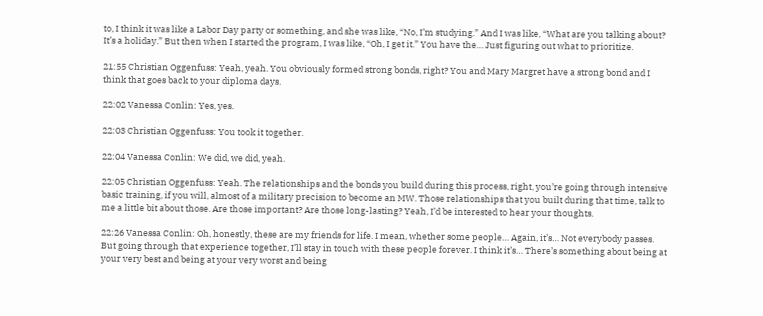to, I think it was like a Labor Day party or something, and she was like, “No, I’m studying.” And I was like, “What are you talking about? It’s a holiday.” But then when I started the program, I was like, “Oh, I get it.” You have the… Just figuring out what to prioritize.

21:55 Christian Oggenfuss: Yeah, yeah. You obviously formed strong bonds, right? You and Mary Margret have a strong bond and I think that goes back to your diploma days.

22:02 Vanessa Conlin: Yes, yes.

22:03 Christian Oggenfuss: You took it together.

22:04 Vanessa Conlin: We did, we did, yeah.

22:05 Christian Oggenfuss: Yeah. The relationships and the bonds you build during this process, right, you’re going through intensive basic training, if you will, almost of a military precision to become an MW. Those relationships that you built during that time, talk to me a little bit about those. Are those important? Are those long-lasting? Yeah, I’d be interested to hear your thoughts.

22:26 Vanessa Conlin: Oh, honestly, these are my friends for life. I mean, whether some people… Again, it’s… Not everybody passes. But going through that experience together, I’ll stay in touch with these people forever. I think it’s… There’s something about being at your very best and being at your very worst and being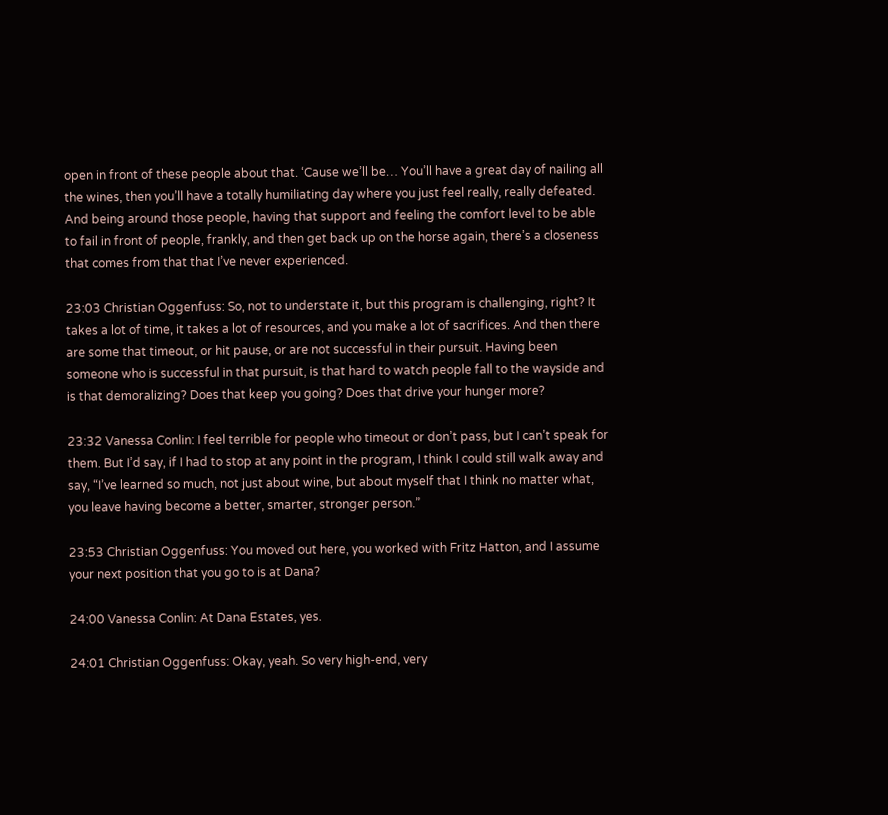open in front of these people about that. ‘Cause we’ll be… You’ll have a great day of nailing all the wines, then you’ll have a totally humiliating day where you just feel really, really defeated. And being around those people, having that support and feeling the comfort level to be able to fail in front of people, frankly, and then get back up on the horse again, there’s a closeness that comes from that that I’ve never experienced.

23:03 Christian Oggenfuss: So, not to understate it, but this program is challenging, right? It takes a lot of time, it takes a lot of resources, and you make a lot of sacrifices. And then there are some that timeout, or hit pause, or are not successful in their pursuit. Having been someone who is successful in that pursuit, is that hard to watch people fall to the wayside and is that demoralizing? Does that keep you going? Does that drive your hunger more?

23:32 Vanessa Conlin: I feel terrible for people who timeout or don’t pass, but I can’t speak for them. But I’d say, if I had to stop at any point in the program, I think I could still walk away and say, “I’ve learned so much, not just about wine, but about myself that I think no matter what, you leave having become a better, smarter, stronger person.”

23:53 Christian Oggenfuss: You moved out here, you worked with Fritz Hatton, and I assume your next position that you go to is at Dana?

24:00 Vanessa Conlin: At Dana Estates, yes.

24:01 Christian Oggenfuss: Okay, yeah. So very high-end, very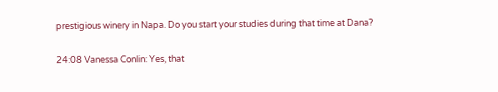prestigious winery in Napa. Do you start your studies during that time at Dana?

24:08 Vanessa Conlin: Yes, that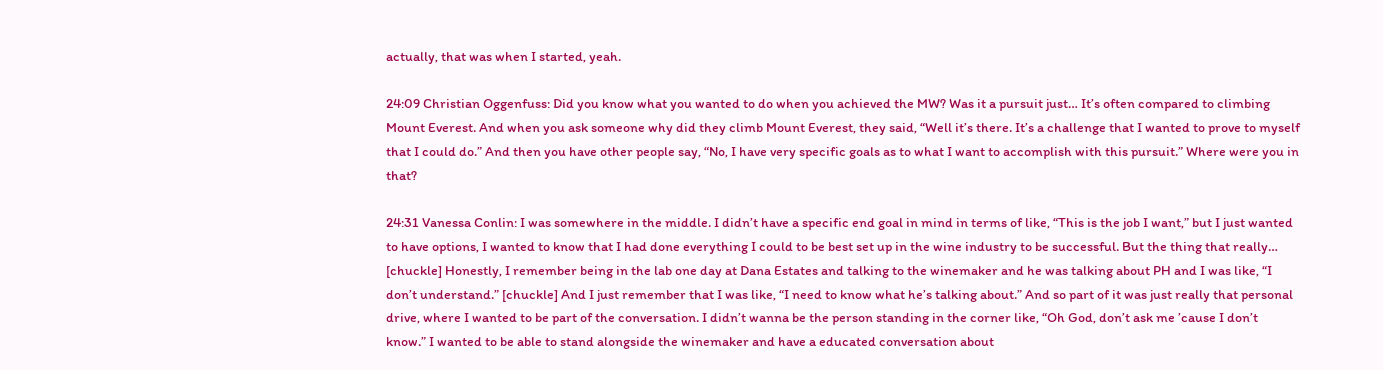actually, that was when I started, yeah.

24:09 Christian Oggenfuss: Did you know what you wanted to do when you achieved the MW? Was it a pursuit just… It’s often compared to climbing Mount Everest. And when you ask someone why did they climb Mount Everest, they said, “Well it’s there. It’s a challenge that I wanted to prove to myself that I could do.” And then you have other people say, “No, I have very specific goals as to what I want to accomplish with this pursuit.” Where were you in that?

24:31 Vanessa Conlin: I was somewhere in the middle. I didn’t have a specific end goal in mind in terms of like, “This is the job I want,” but I just wanted to have options, I wanted to know that I had done everything I could to be best set up in the wine industry to be successful. But the thing that really… [chuckle] Honestly, I remember being in the lab one day at Dana Estates and talking to the winemaker and he was talking about PH and I was like, “I don’t understand.” [chuckle] And I just remember that I was like, “I need to know what he’s talking about.” And so part of it was just really that personal drive, where I wanted to be part of the conversation. I didn’t wanna be the person standing in the corner like, “Oh God, don’t ask me ’cause I don’t know.” I wanted to be able to stand alongside the winemaker and have a educated conversation about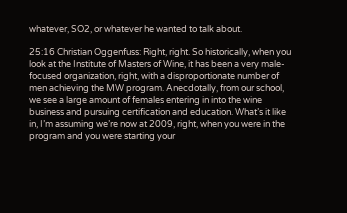whatever, SO2, or whatever he wanted to talk about.

25:16 Christian Oggenfuss: Right, right. So historically, when you look at the Institute of Masters of Wine, it has been a very male-focused organization, right, with a disproportionate number of men achieving the MW program. Anecdotally, from our school, we see a large amount of females entering in into the wine business and pursuing certification and education. What’s it like in, I’m assuming we’re now at 2009, right, when you were in the program and you were starting your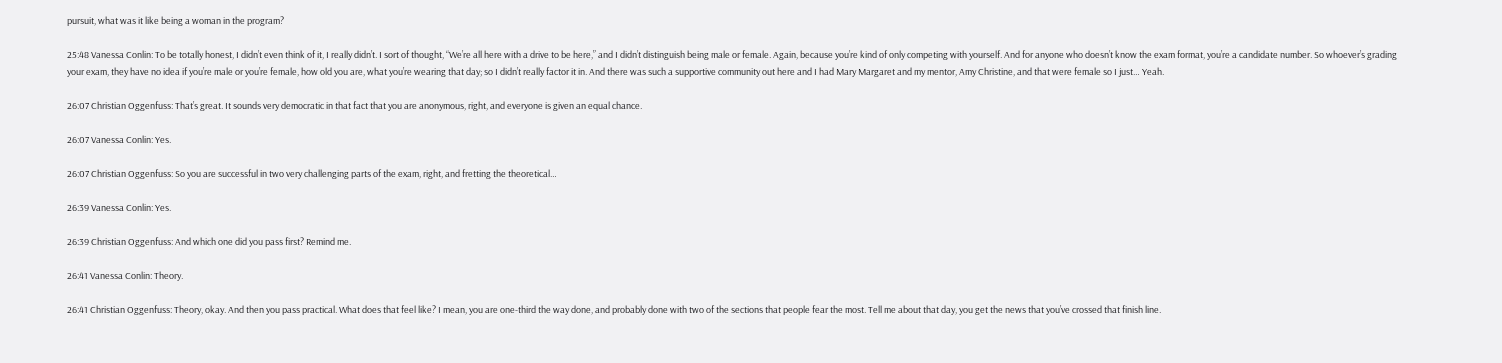pursuit, what was it like being a woman in the program?

25:48 Vanessa Conlin: To be totally honest, I didn’t even think of it, I really didn’t. I sort of thought, “We’re all here with a drive to be here,” and I didn’t distinguish being male or female. Again, because you’re kind of only competing with yourself. And for anyone who doesn’t know the exam format, you’re a candidate number. So whoever’s grading your exam, they have no idea if you’re male or you’re female, how old you are, what you’re wearing that day; so I didn’t really factor it in. And there was such a supportive community out here and I had Mary Margaret and my mentor, Amy Christine, and that were female so I just… Yeah.

26:07 Christian Oggenfuss: That’s great. It sounds very democratic in that fact that you are anonymous, right, and everyone is given an equal chance.

26:07 Vanessa Conlin: Yes.

26:07 Christian Oggenfuss: So you are successful in two very challenging parts of the exam, right, and fretting the theoretical…

26:39 Vanessa Conlin: Yes.

26:39 Christian Oggenfuss: And which one did you pass first? Remind me.

26:41 Vanessa Conlin: Theory.

26:41 Christian Oggenfuss: Theory, okay. And then you pass practical. What does that feel like? I mean, you are one-third the way done, and probably done with two of the sections that people fear the most. Tell me about that day, you get the news that you’ve crossed that finish line.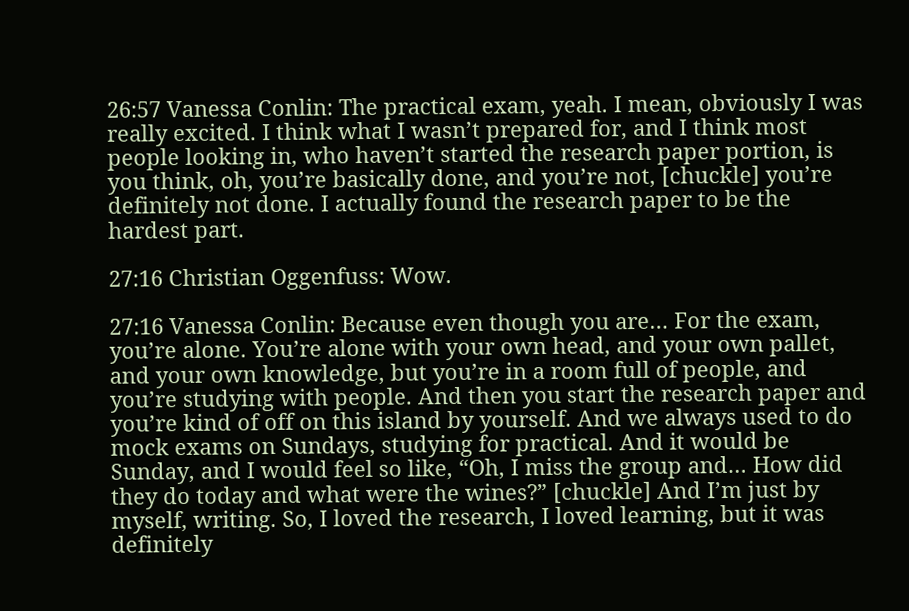26:57 Vanessa Conlin: The practical exam, yeah. I mean, obviously I was really excited. I think what I wasn’t prepared for, and I think most people looking in, who haven’t started the research paper portion, is you think, oh, you’re basically done, and you’re not, [chuckle] you’re definitely not done. I actually found the research paper to be the hardest part.

27:16 Christian Oggenfuss: Wow.

27:16 Vanessa Conlin: Because even though you are… For the exam, you’re alone. You’re alone with your own head, and your own pallet, and your own knowledge, but you’re in a room full of people, and you’re studying with people. And then you start the research paper and you’re kind of off on this island by yourself. And we always used to do mock exams on Sundays, studying for practical. And it would be Sunday, and I would feel so like, “Oh, I miss the group and… How did they do today and what were the wines?” [chuckle] And I’m just by myself, writing. So, I loved the research, I loved learning, but it was definitely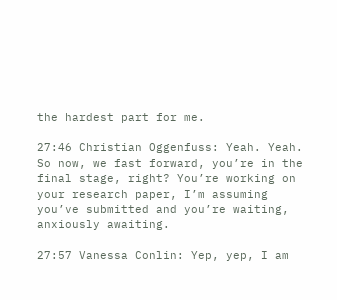the hardest part for me.

27:46 Christian Oggenfuss: Yeah. Yeah. So now, we fast forward, you’re in the final stage, right? You’re working on your research paper, I’m assuming you’ve submitted and you’re waiting, anxiously awaiting.

27:57 Vanessa Conlin: Yep, yep, I am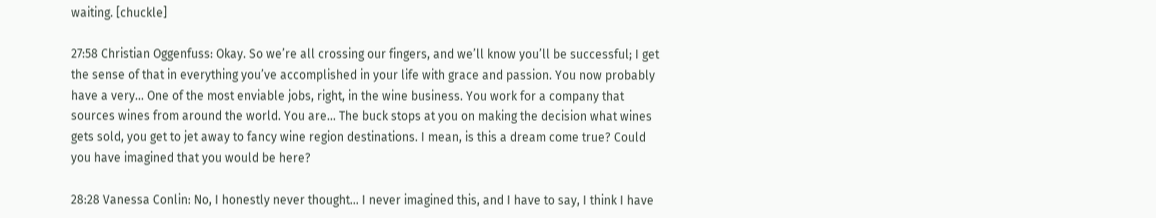waiting. [chuckle]

27:58 Christian Oggenfuss: Okay. So we’re all crossing our fingers, and we’ll know you’ll be successful; I get the sense of that in everything you’ve accomplished in your life with grace and passion. You now probably have a very… One of the most enviable jobs, right, in the wine business. You work for a company that sources wines from around the world. You are… The buck stops at you on making the decision what wines gets sold, you get to jet away to fancy wine region destinations. I mean, is this a dream come true? Could you have imagined that you would be here?

28:28 Vanessa Conlin: No, I honestly never thought… I never imagined this, and I have to say, I think I have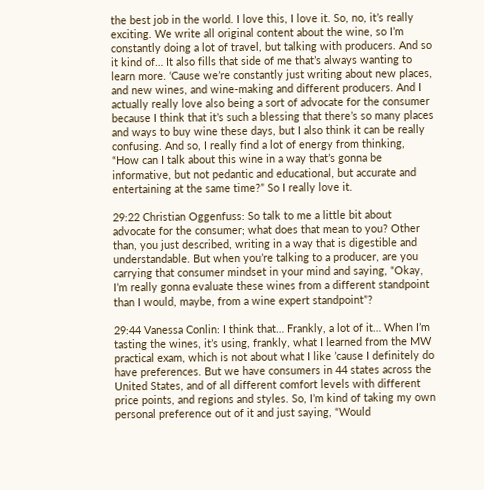the best job in the world. I love this, I love it. So, no, it’s really exciting. We write all original content about the wine, so I’m constantly doing a lot of travel, but talking with producers. And so it kind of… It also fills that side of me that’s always wanting to learn more. ‘Cause we’re constantly just writing about new places, and new wines, and wine-making and different producers. And I actually really love also being a sort of advocate for the consumer because I think that it’s such a blessing that there’s so many places and ways to buy wine these days, but I also think it can be really confusing. And so, I really find a lot of energy from thinking, “How can I talk about this wine in a way that’s gonna be informative, but not pedantic and educational, but accurate and entertaining at the same time?” So I really love it.

29:22 Christian Oggenfuss: So talk to me a little bit about advocate for the consumer; what does that mean to you? Other than, you just described, writing in a way that is digestible and understandable. But when you’re talking to a producer, are you carrying that consumer mindset in your mind and saying, “Okay, I’m really gonna evaluate these wines from a different standpoint than I would, maybe, from a wine expert standpoint”?

29:44 Vanessa Conlin: I think that… Frankly, a lot of it… When I’m tasting the wines, it’s using, frankly, what I learned from the MW practical exam, which is not about what I like ’cause I definitely do have preferences. But we have consumers in 44 states across the United States, and of all different comfort levels with different price points, and regions and styles. So, I’m kind of taking my own personal preference out of it and just saying, “Would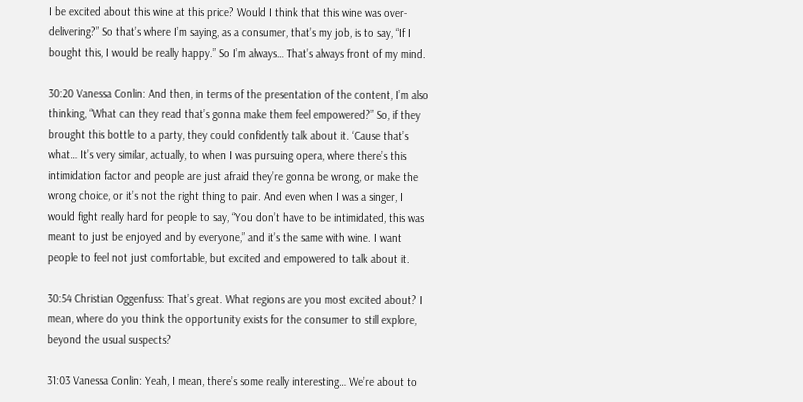I be excited about this wine at this price? Would I think that this wine was over-delivering?” So that’s where I’m saying, as a consumer, that’s my job, is to say, “If I bought this, I would be really happy.” So I’m always… That’s always front of my mind.

30:20 Vanessa Conlin: And then, in terms of the presentation of the content, I’m also thinking, “What can they read that’s gonna make them feel empowered?” So, if they brought this bottle to a party, they could confidently talk about it. ‘Cause that’s what… It’s very similar, actually, to when I was pursuing opera, where there’s this intimidation factor and people are just afraid they’re gonna be wrong, or make the wrong choice, or it’s not the right thing to pair. And even when I was a singer, I would fight really hard for people to say, “You don’t have to be intimidated, this was meant to just be enjoyed and by everyone,” and it’s the same with wine. I want people to feel not just comfortable, but excited and empowered to talk about it.

30:54 Christian Oggenfuss: That’s great. What regions are you most excited about? I mean, where do you think the opportunity exists for the consumer to still explore, beyond the usual suspects?

31:03 Vanessa Conlin: Yeah, I mean, there’s some really interesting… We’re about to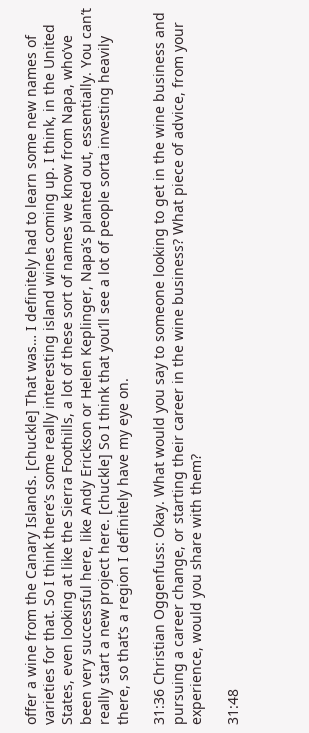offer a wine from the Canary Islands. [chuckle] That was… I definitely had to learn some new names of varieties for that. So I think there’s some really interesting island wines coming up. I think, in the United States, even looking at like the Sierra Foothills, a lot of these sort of names we know from Napa, who’ve been very successful here, like Andy Erickson or Helen Keplinger, Napa’s planted out, essentially. You can’t really start a new project here. [chuckle] So I think that you’ll see a lot of people sorta investing heavily there, so that’s a region I definitely have my eye on.

31:36 Christian Oggenfuss: Okay. What would you say to someone looking to get in the wine business and pursuing a career change, or starting their career in the wine business? What piece of advice, from your experience, would you share with them?

31:48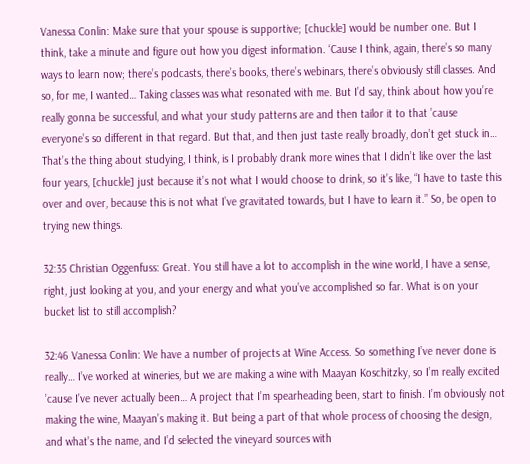Vanessa Conlin: Make sure that your spouse is supportive; [chuckle] would be number one. But I think, take a minute and figure out how you digest information. ‘Cause I think, again, there’s so many ways to learn now; there’s podcasts, there’s books, there’s webinars, there’s obviously still classes. And so, for me, I wanted… Taking classes was what resonated with me. But I’d say, think about how you’re really gonna be successful, and what your study patterns are and then tailor it to that ’cause everyone’s so different in that regard. But that, and then just taste really broadly, don’t get stuck in… That’s the thing about studying, I think, is I probably drank more wines that I didn’t like over the last four years, [chuckle] just because it’s not what I would choose to drink, so it’s like, “I have to taste this over and over, because this is not what I’ve gravitated towards, but I have to learn it.” So, be open to trying new things.

32:35 Christian Oggenfuss: Great. You still have a lot to accomplish in the wine world, I have a sense, right, just looking at you, and your energy and what you’ve accomplished so far. What is on your bucket list to still accomplish?

32:46 Vanessa Conlin: We have a number of projects at Wine Access. So something I’ve never done is really… I’ve worked at wineries, but we are making a wine with Maayan Koschitzky, so I’m really excited ’cause I’ve never actually been… A project that I’m spearheading been, start to finish. I’m obviously not making the wine, Maayan’s making it. But being a part of that whole process of choosing the design, and what’s the name, and I’d selected the vineyard sources with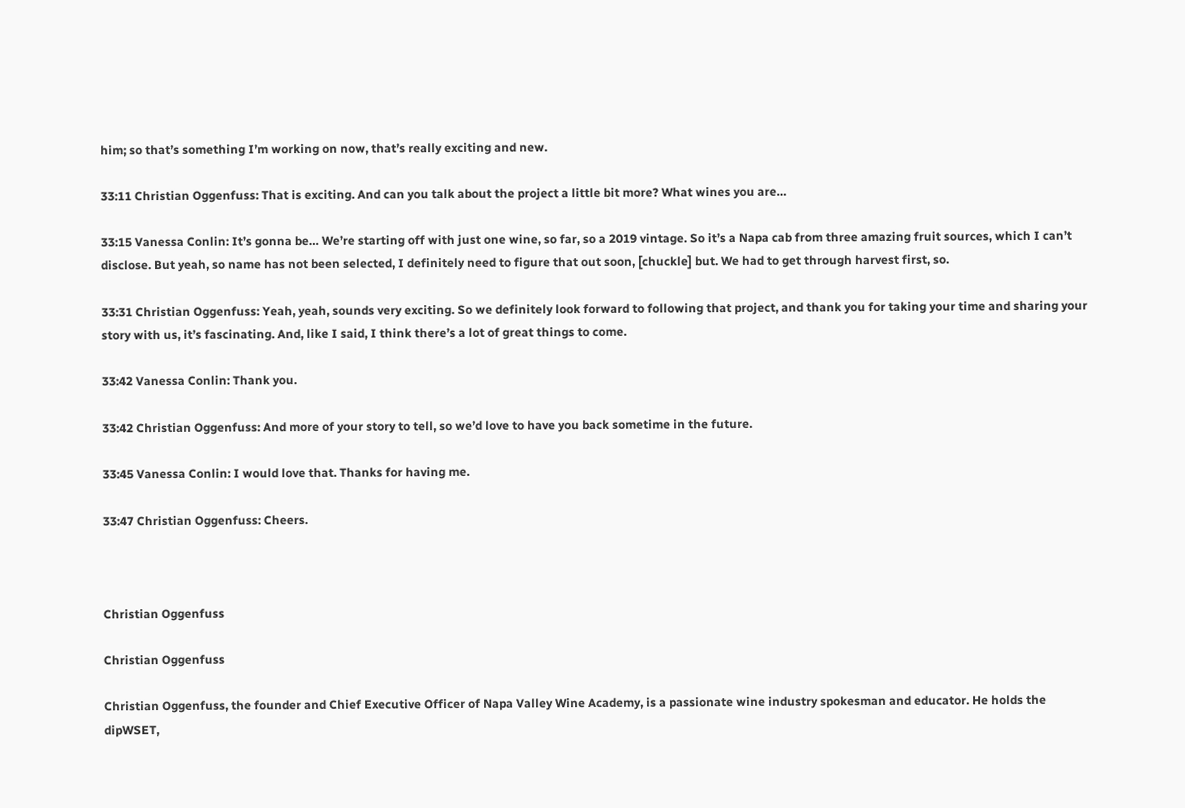him; so that’s something I’m working on now, that’s really exciting and new.

33:11 Christian Oggenfuss: That is exciting. And can you talk about the project a little bit more? What wines you are…

33:15 Vanessa Conlin: It’s gonna be… We’re starting off with just one wine, so far, so a 2019 vintage. So it’s a Napa cab from three amazing fruit sources, which I can’t disclose. But yeah, so name has not been selected, I definitely need to figure that out soon, [chuckle] but. We had to get through harvest first, so.

33:31 Christian Oggenfuss: Yeah, yeah, sounds very exciting. So we definitely look forward to following that project, and thank you for taking your time and sharing your story with us, it’s fascinating. And, like I said, I think there’s a lot of great things to come.

33:42 Vanessa Conlin: Thank you.

33:42 Christian Oggenfuss: And more of your story to tell, so we’d love to have you back sometime in the future.

33:45 Vanessa Conlin: I would love that. Thanks for having me.

33:47 Christian Oggenfuss: Cheers.



Christian Oggenfuss

Christian Oggenfuss

Christian Oggenfuss, the founder and Chief Executive Officer of Napa Valley Wine Academy, is a passionate wine industry spokesman and educator. He holds the dipWSET,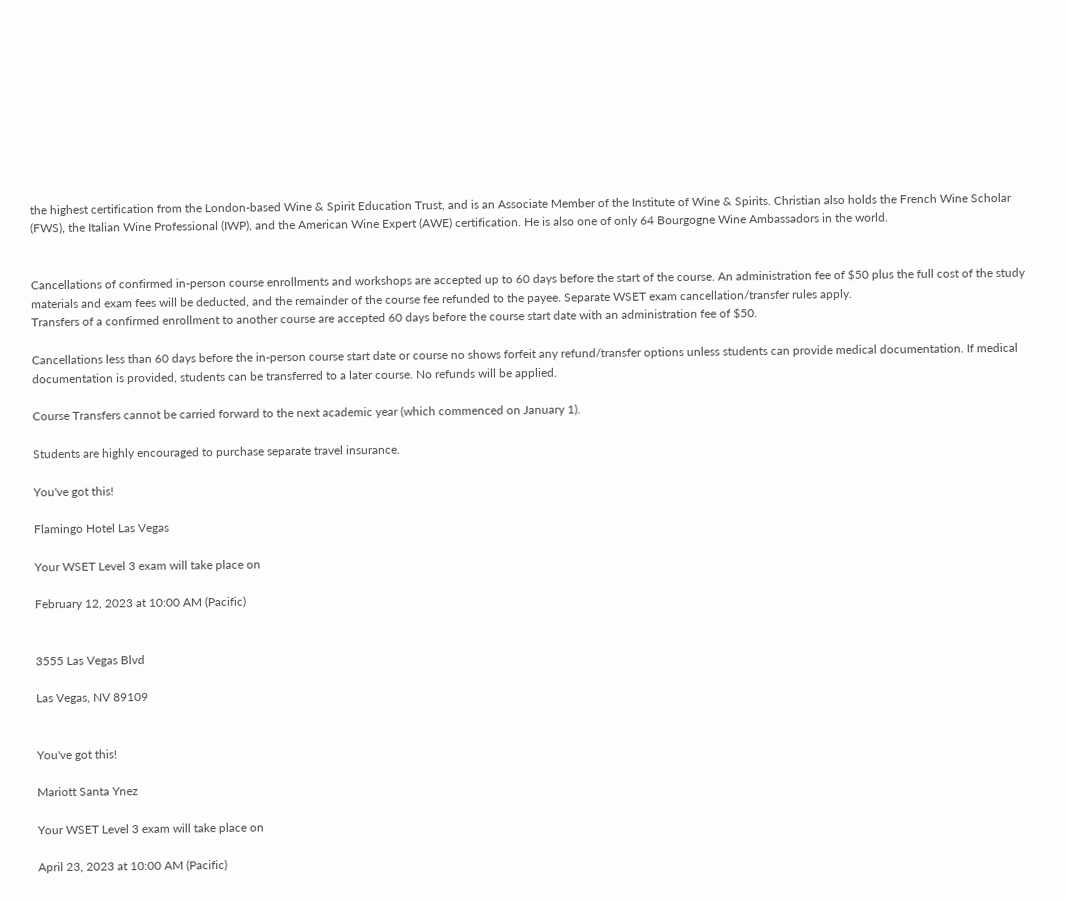the highest certification from the London-based Wine & Spirit Education Trust, and is an Associate Member of the Institute of Wine & Spirits. Christian also holds the French Wine Scholar (FWS), the Italian Wine Professional (IWP), and the American Wine Expert (AWE) certification. He is also one of only 64 Bourgogne Wine Ambassadors in the world.


Cancellations of confirmed in-person course enrollments and workshops are accepted up to 60 days before the start of the course. An administration fee of $50 plus the full cost of the study materials and exam fees will be deducted, and the remainder of the course fee refunded to the payee. Separate WSET exam cancellation/transfer rules apply.
Transfers of a confirmed enrollment to another course are accepted 60 days before the course start date with an administration fee of $50.

Cancellations less than 60 days before the in-person course start date or course no shows forfeit any refund/transfer options unless students can provide medical documentation. If medical documentation is provided, students can be transferred to a later course. No refunds will be applied.

Course Transfers cannot be carried forward to the next academic year (which commenced on January 1).

Students are highly encouraged to purchase separate travel insurance.

You've got this!

Flamingo Hotel Las Vegas

Your WSET Level 3 exam will take place on

February 12, 2023 at 10:00 AM (Pacific)


3555 Las Vegas Blvd

Las Vegas, NV 89109


You've got this!

Mariott Santa Ynez

Your WSET Level 3 exam will take place on

April 23, 2023 at 10:00 AM (Pacific)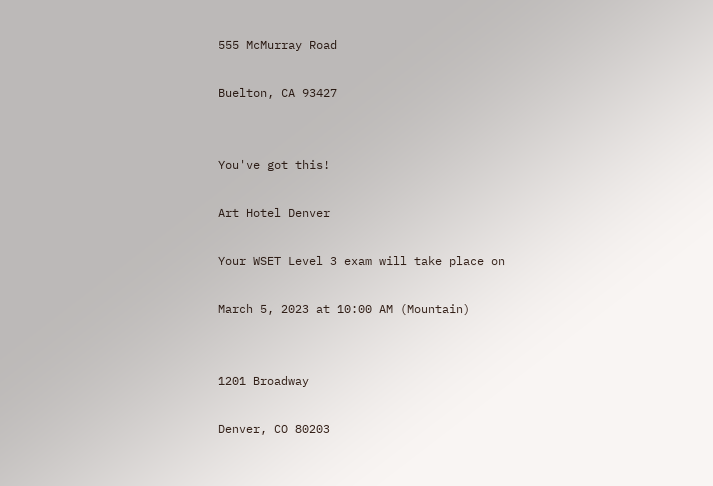555 McMurray Road

Buelton, CA 93427


You've got this!

Art Hotel Denver

Your WSET Level 3 exam will take place on

March 5, 2023 at 10:00 AM (Mountain)


1201 Broadway

Denver, CO 80203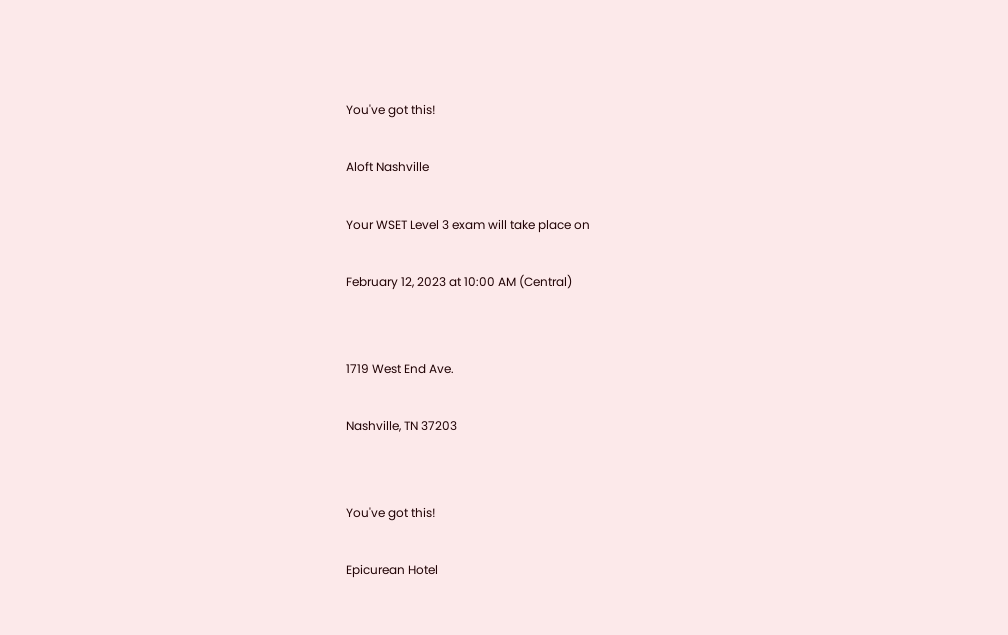You've got this!

Aloft Nashville

Your WSET Level 3 exam will take place on

February 12, 2023 at 10:00 AM (Central)


1719 West End Ave.

Nashville, TN 37203


You've got this!

Epicurean Hotel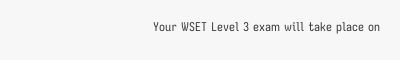Your WSET Level 3 exam will take place on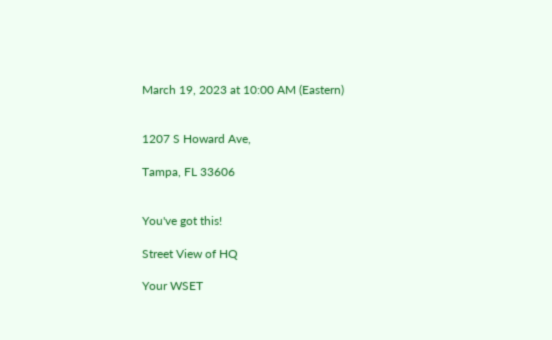March 19, 2023 at 10:00 AM (Eastern)


1207 S Howard Ave,

Tampa, FL 33606


You've got this!

Street View of HQ

Your WSET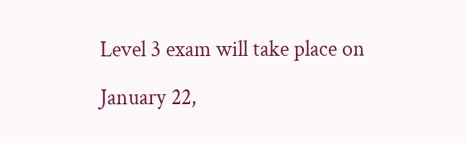Level 3 exam will take place on

January 22,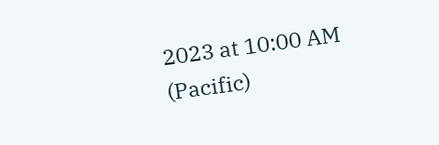2023 at 10:00 AM (Pacific)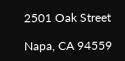2501 Oak Street

Napa, CA 94559